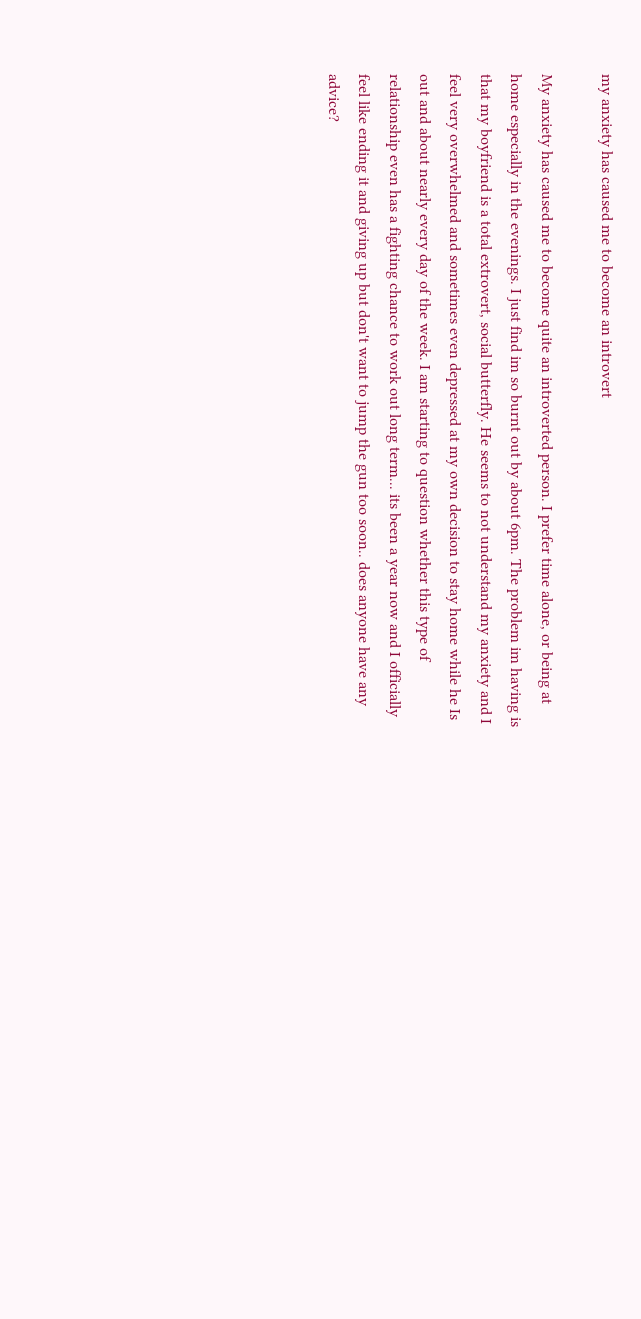my anxiety has caused me to become an introvert

My anxiety has caused me to become quite an introverted person. I prefer time alone, or being at home especially in the evenings. I just find im so burnt out by about 6pm. The problem im having is that my boyfriend is a total extrovert, social butterfly. He seems to not understand my anxiety and I feel very overwhelmed and sometimes even depressed at my own decision to stay home while he Is out and about nearly every day of the week. I am starting to question whether this type of relationship even has a fighting chance to work out long term... its been a year now and I officially feel like ending it and giving up but don't want to jump the gun too soon.. does anyone have any advice?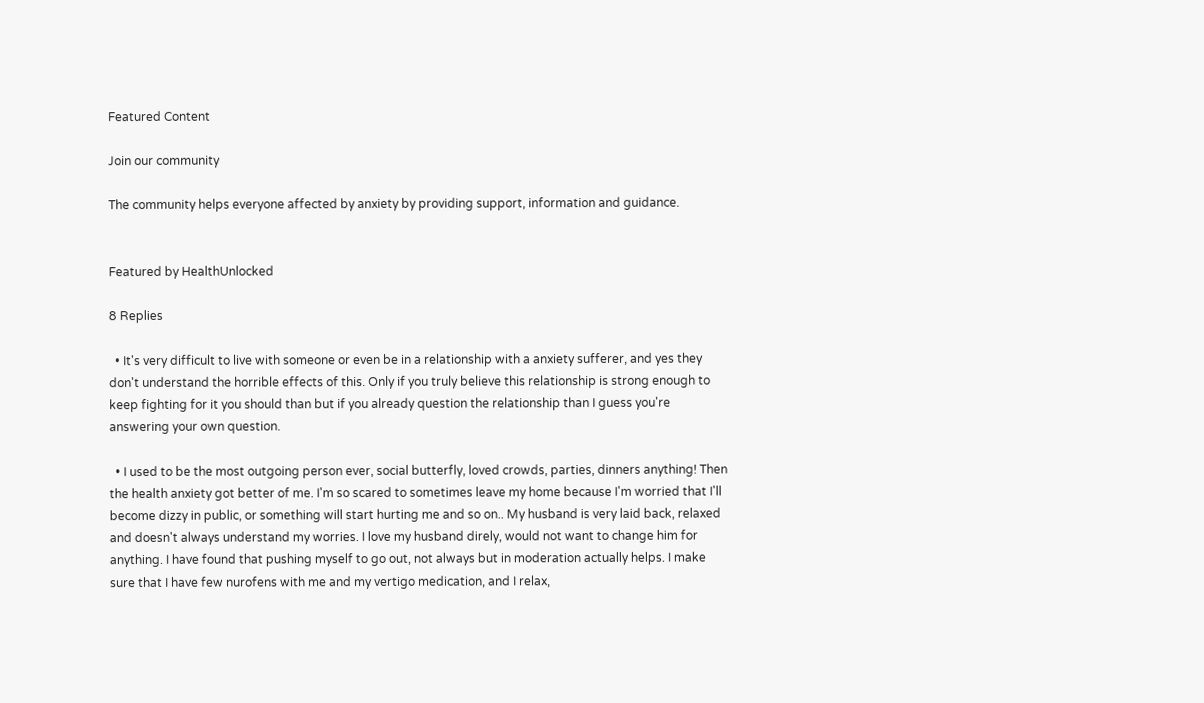Featured Content

Join our community

The community helps everyone affected by anxiety by providing support, information and guidance.


Featured by HealthUnlocked

8 Replies

  • It's very difficult to live with someone or even be in a relationship with a anxiety sufferer, and yes they don't understand the horrible effects of this. Only if you truly believe this relationship is strong enough to keep fighting for it you should than but if you already question the relationship than I guess you're answering your own question.

  • I used to be the most outgoing person ever, social butterfly, loved crowds, parties, dinners anything! Then the health anxiety got better of me. I'm so scared to sometimes leave my home because I'm worried that I'll become dizzy in public, or something will start hurting me and so on.. My husband is very laid back, relaxed and doesn't always understand my worries. I love my husband direly, would not want to change him for anything. I have found that pushing myself to go out, not always but in moderation actually helps. I make sure that I have few nurofens with me and my vertigo medication, and I relax,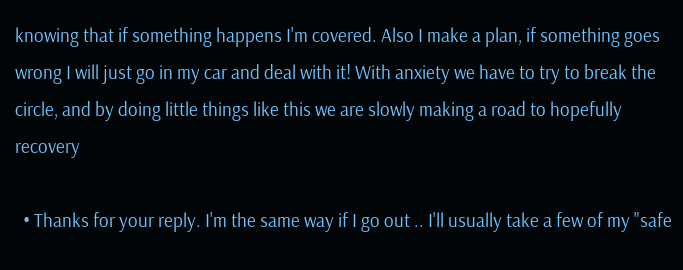knowing that if something happens I'm covered. Also I make a plan, if something goes wrong I will just go in my car and deal with it! With anxiety we have to try to break the circle, and by doing little things like this we are slowly making a road to hopefully recovery

  • Thanks for your reply. I'm the same way if I go out .. I'll usually take a few of my "safe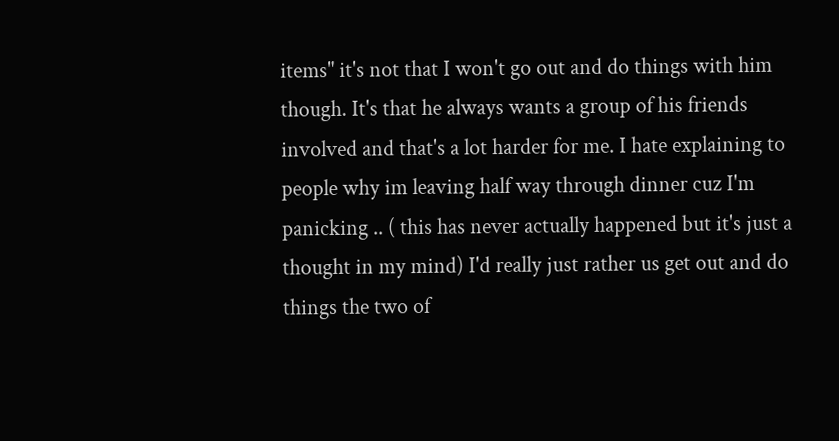items" it's not that I won't go out and do things with him though. It's that he always wants a group of his friends involved and that's a lot harder for me. I hate explaining to people why im leaving half way through dinner cuz I'm panicking .. ( this has never actually happened but it's just a thought in my mind) I'd really just rather us get out and do things the two of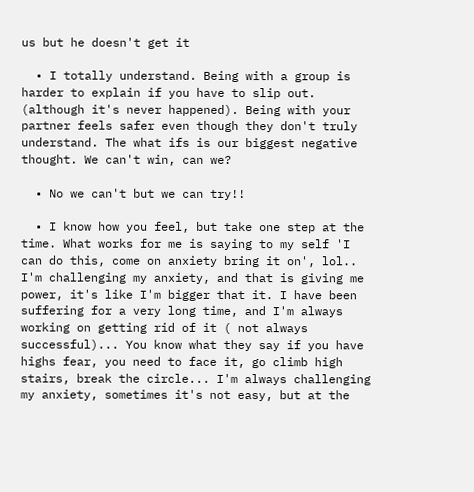us but he doesn't get it

  • I totally understand. Being with a group is harder to explain if you have to slip out. (although it's never happened). Being with your partner feels safer even though they don't truly understand. The what ifs is our biggest negative thought. We can't win, can we?

  • No we can't but we can try!!

  • I know how you feel, but take one step at the time. What works for me is saying to my self 'I can do this, come on anxiety bring it on', lol.. I'm challenging my anxiety, and that is giving me power, it's like I'm bigger that it. I have been suffering for a very long time, and I'm always working on getting rid of it ( not always successful)... You know what they say if you have highs fear, you need to face it, go climb high stairs, break the circle... I'm always challenging my anxiety, sometimes it's not easy, but at the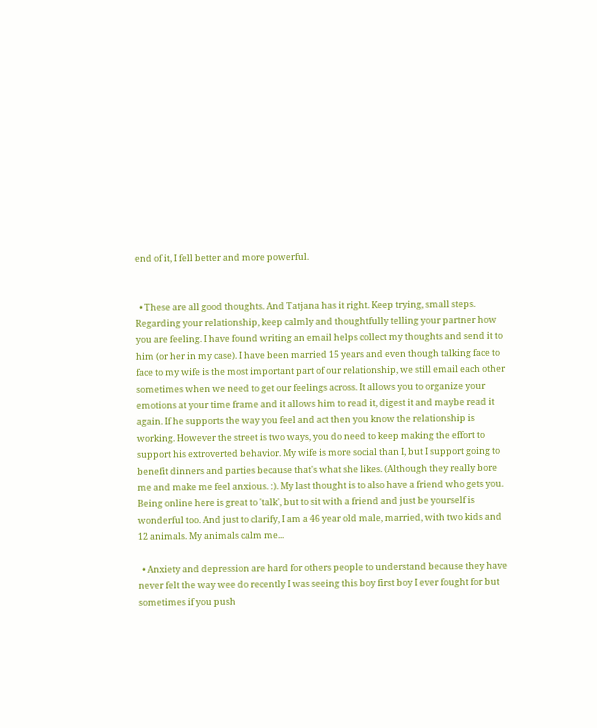end of it, I fell better and more powerful.


  • These are all good thoughts. And Tatjana has it right. Keep trying, small steps. Regarding your relationship, keep calmly and thoughtfully telling your partner how you are feeling. I have found writing an email helps collect my thoughts and send it to him (or her in my case). I have been married 15 years and even though talking face to face to my wife is the most important part of our relationship, we still email each other sometimes when we need to get our feelings across. It allows you to organize your emotions at your time frame and it allows him to read it, digest it and maybe read it again. If he supports the way you feel and act then you know the relationship is working. However the street is two ways, you do need to keep making the effort to support his extroverted behavior. My wife is more social than I, but I support going to benefit dinners and parties because that's what she likes. (Although they really bore me and make me feel anxious. :). My last thought is to also have a friend who gets you. Being online here is great to 'talk', but to sit with a friend and just be yourself is wonderful too. And just to clarify, I am a 46 year old male, married, with two kids and 12 animals. My animals calm me...

  • Anxiety and depression are hard for others people to understand because they have never felt the way wee do recently I was seeing this boy first boy I ever fought for but sometimes if you push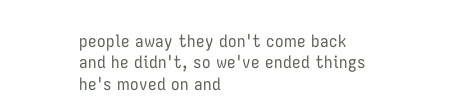people away they don't come back and he didn't, so we've ended things he's moved on and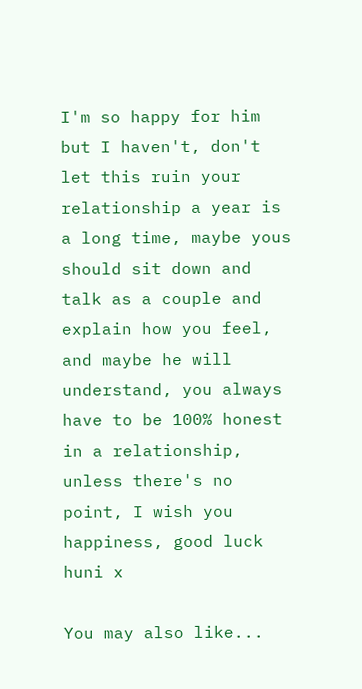I'm so happy for him but I haven't, don't let this ruin your relationship a year is a long time, maybe yous should sit down and talk as a couple and explain how you feel, and maybe he will understand, you always have to be 100% honest in a relationship, unless there's no point, I wish you happiness, good luck huni x

You may also like...